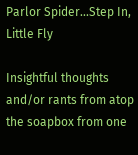Parlor Spider...Step In, Little Fly

Insightful thoughts and/or rants from atop the soapbox from one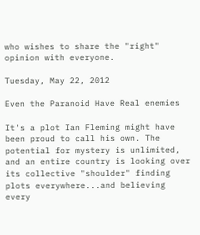who wishes to share the "right" opinion with everyone.

Tuesday, May 22, 2012

Even the Paranoid Have Real enemies

It's a plot Ian Fleming might have been proud to call his own. The potential for mystery is unlimited, and an entire country is looking over its collective "shoulder" finding plots everywhere...and believing every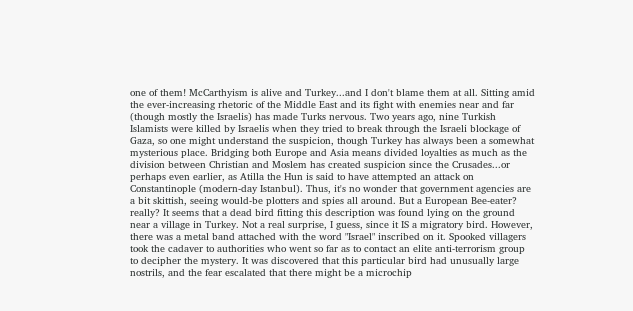one of them! McCarthyism is alive and Turkey...and I don't blame them at all. Sitting amid the ever-increasing rhetoric of the Middle East and its fight with enemies near and far (though mostly the Israelis) has made Turks nervous. Two years ago, nine Turkish Islamists were killed by Israelis when they tried to break through the Israeli blockage of Gaza, so one might understand the suspicion, though Turkey has always been a somewhat mysterious place. Bridging both Europe and Asia means divided loyalties as much as the division between Christian and Moslem has created suspicion since the Crusades...or perhaps even earlier, as Atilla the Hun is said to have attempted an attack on Constantinople (modern-day Istanbul). Thus, it's no wonder that government agencies are a bit skittish, seeing would-be plotters and spies all around. But a European Bee-eater? really? It seems that a dead bird fitting this description was found lying on the ground near a village in Turkey. Not a real surprise, I guess, since it IS a migratory bird. However, there was a metal band attached with the word "Israel" inscribed on it. Spooked villagers took the cadaver to authorities who went so far as to contact an elite anti-terrorism group to decipher the mystery. It was discovered that this particular bird had unusually large nostrils, and the fear escalated that there might be a microchip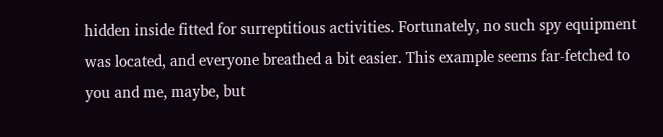hidden inside fitted for surreptitious activities. Fortunately, no such spy equipment was located, and everyone breathed a bit easier. This example seems far-fetched to you and me, maybe, but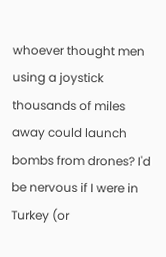whoever thought men using a joystick thousands of miles away could launch bombs from drones? I'd be nervous if I were in Turkey (or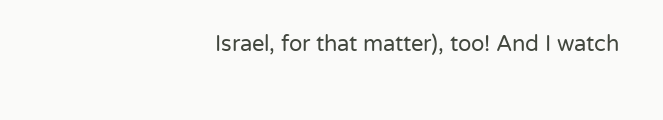Israel, for that matter), too! And I watch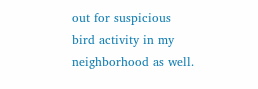out for suspicious bird activity in my neighborhood as well.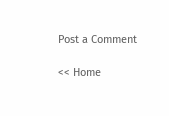Post a Comment

<< Home